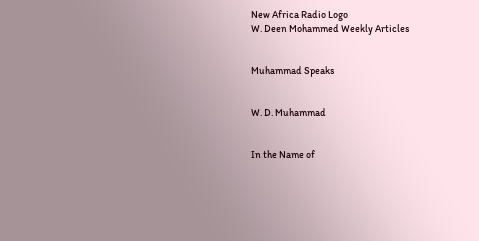New Africa Radio Logo
W. Deen Mohammed Weekly Articles


Muhammad Speaks


W. D. Muhammad


In the Name of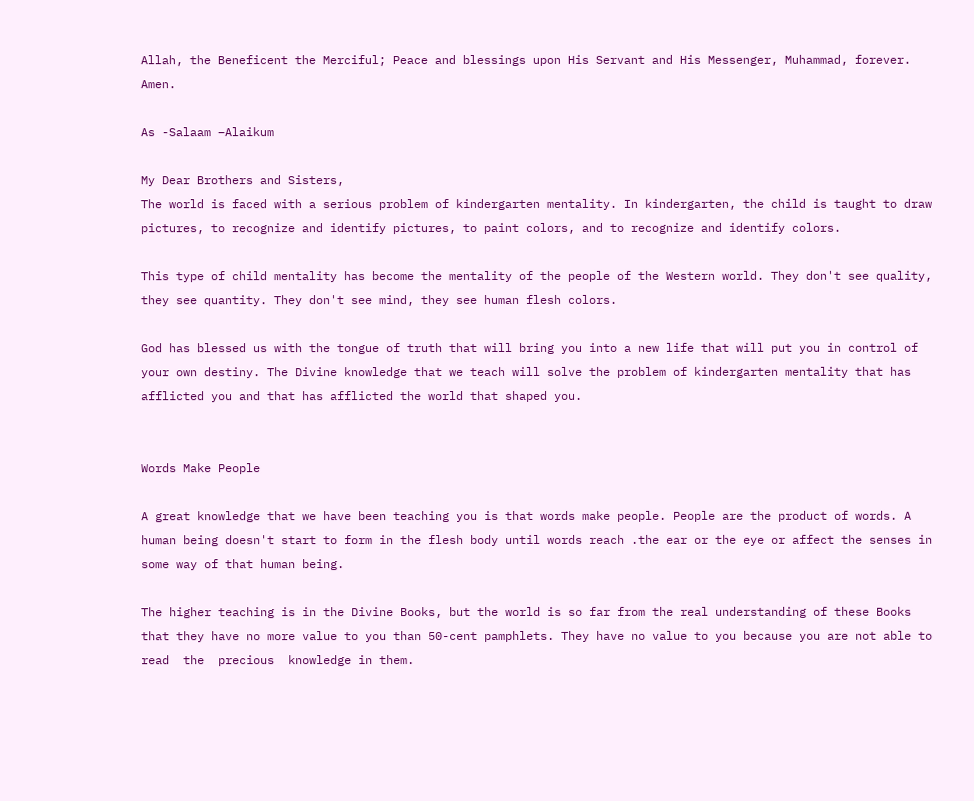Allah, the Beneficent the Merciful; Peace and blessings upon His Servant and His Messenger, Muhammad, forever. Amen.

As -Salaam –Alaikum

My Dear Brothers and Sisters,
The world is faced with a serious problem of kindergarten mentality. In kindergarten, the child is taught to draw pictures, to recognize and identify pictures, to paint colors, and to recognize and identify colors.

This type of child mentality has become the mentality of the people of the Western world. They don't see quality, they see quantity. They don't see mind, they see human flesh colors.

God has blessed us with the tongue of truth that will bring you into a new life that will put you in control of your own destiny. The Divine knowledge that we teach will solve the problem of kindergarten mentality that has afflicted you and that has afflicted the world that shaped you.


Words Make People

A great knowledge that we have been teaching you is that words make people. People are the product of words. A human being doesn't start to form in the flesh body until words reach .the ear or the eye or affect the senses in some way of that human being.

The higher teaching is in the Divine Books, but the world is so far from the real understanding of these Books that they have no more value to you than 50-cent pamphlets. They have no value to you because you are not able to read  the  precious  knowledge in them.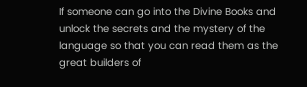If someone can go into the Divine Books and unlock the secrets and the mystery of the language so that you can read them as the great builders of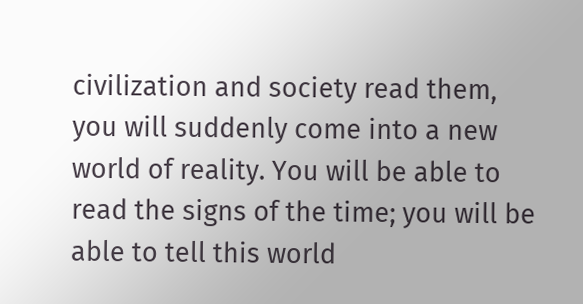civilization and society read them, you will suddenly come into a new world of reality. You will be able to read the signs of the time; you will be able to tell this world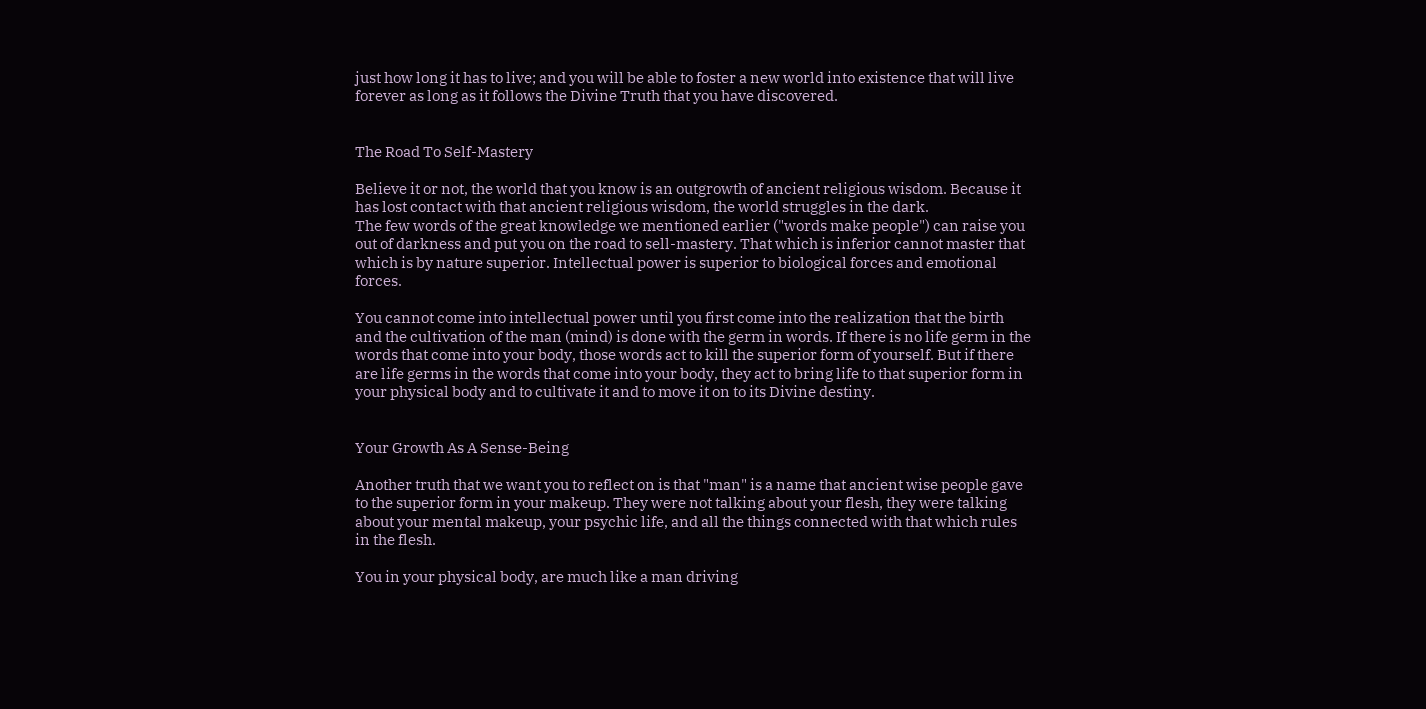just how long it has to live; and you will be able to foster a new world into existence that will live forever as long as it follows the Divine Truth that you have discovered.


The Road To Self-Mastery

Believe it or not, the world that you know is an outgrowth of ancient religious wisdom. Because it has lost contact with that ancient religious wisdom, the world struggles in the dark.
The few words of the great knowledge we mentioned earlier ("words make people") can raise you out of darkness and put you on the road to sell-mastery. That which is inferior cannot master that which is by nature superior. Intellectual power is superior to biological forces and emotional forces.

You cannot come into intellectual power until you first come into the realization that the birth and the cultivation of the man (mind) is done with the germ in words. If there is no life germ in the words that come into your body, those words act to kill the superior form of yourself. But if there are life germs in the words that come into your body, they act to bring life to that superior form in your physical body and to cultivate it and to move it on to its Divine destiny.


Your Growth As A Sense-Being

Another truth that we want you to reflect on is that "man" is a name that ancient wise people gave to the superior form in your makeup. They were not talking about your flesh, they were talking about your mental makeup, your psychic life, and all the things connected with that which rules in the flesh.

You in your physical body, are much like a man driving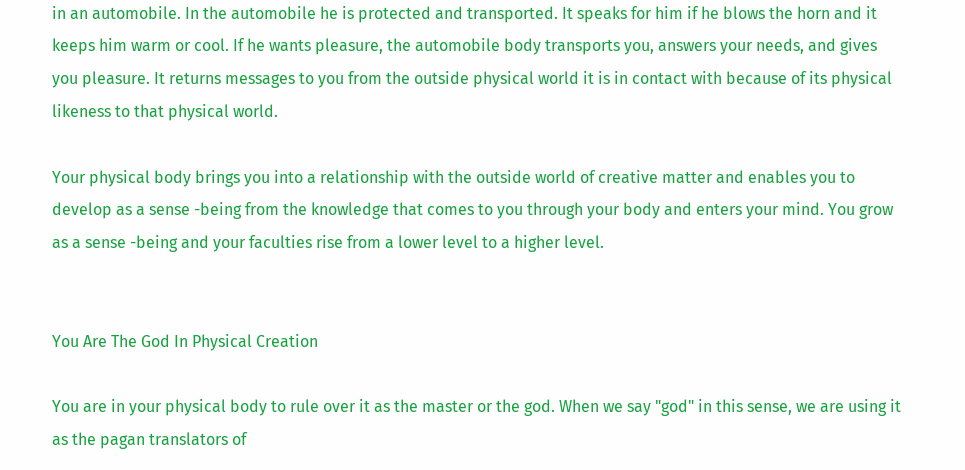in an automobile. In the automobile he is protected and transported. It speaks for him if he blows the horn and it keeps him warm or cool. If he wants pleasure, the automobile body transports you, answers your needs, and gives you pleasure. It returns messages to you from the outside physical world it is in contact with because of its physical likeness to that physical world.

Your physical body brings you into a relationship with the outside world of creative matter and enables you to develop as a sense -being from the knowledge that comes to you through your body and enters your mind. You grow as a sense -being and your faculties rise from a lower level to a higher level.


You Are The God In Physical Creation

You are in your physical body to rule over it as the master or the god. When we say "god" in this sense, we are using it as the pagan translators of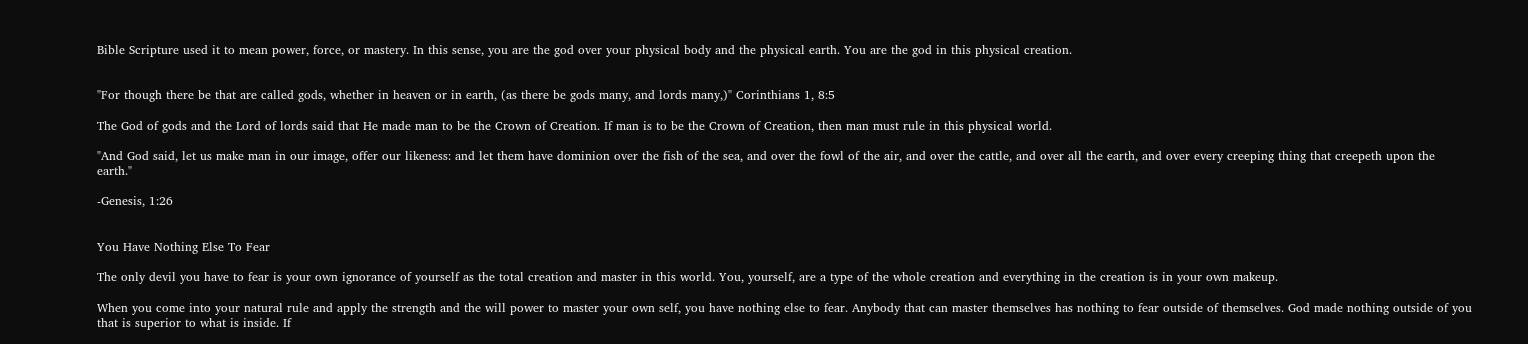Bible Scripture used it to mean power, force, or mastery. In this sense, you are the god over your physical body and the physical earth. You are the god in this physical creation.


"For though there be that are called gods, whether in heaven or in earth, (as there be gods many, and lords many,)" Corinthians 1, 8:5

The God of gods and the Lord of lords said that He made man to be the Crown of Creation. If man is to be the Crown of Creation, then man must rule in this physical world.

"And God said, let us make man in our image, offer our likeness: and let them have dominion over the fish of the sea, and over the fowl of the air, and over the cattle, and over all the earth, and over every creeping thing that creepeth upon the earth."

-Genesis, 1:26


You Have Nothing Else To Fear

The only devil you have to fear is your own ignorance of yourself as the total creation and master in this world. You, yourself, are a type of the whole creation and everything in the creation is in your own makeup.

When you come into your natural rule and apply the strength and the will power to master your own self, you have nothing else to fear. Anybody that can master themselves has nothing to fear outside of themselves. God made nothing outside of you that is superior to what is inside. If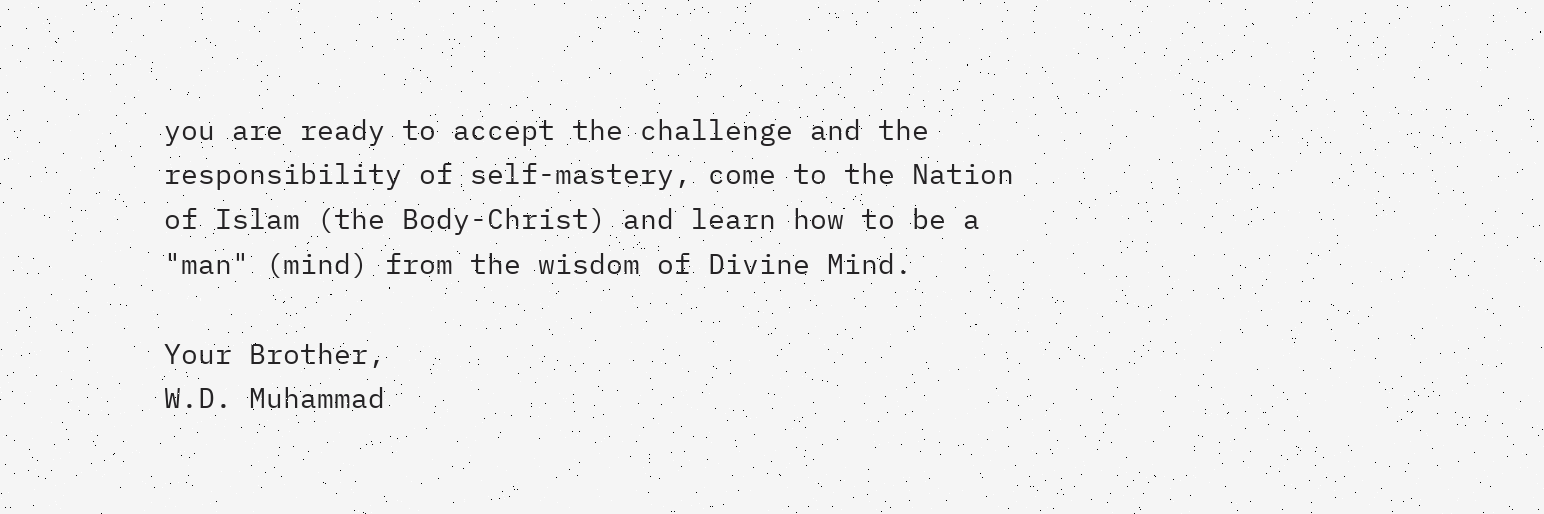you are ready to accept the challenge and the responsibility of self-mastery, come to the Nation of Islam (the Body-Christ) and learn how to be a "man" (mind) from the wisdom of Divine Mind.

Your Brother,
W.D. Muhammad